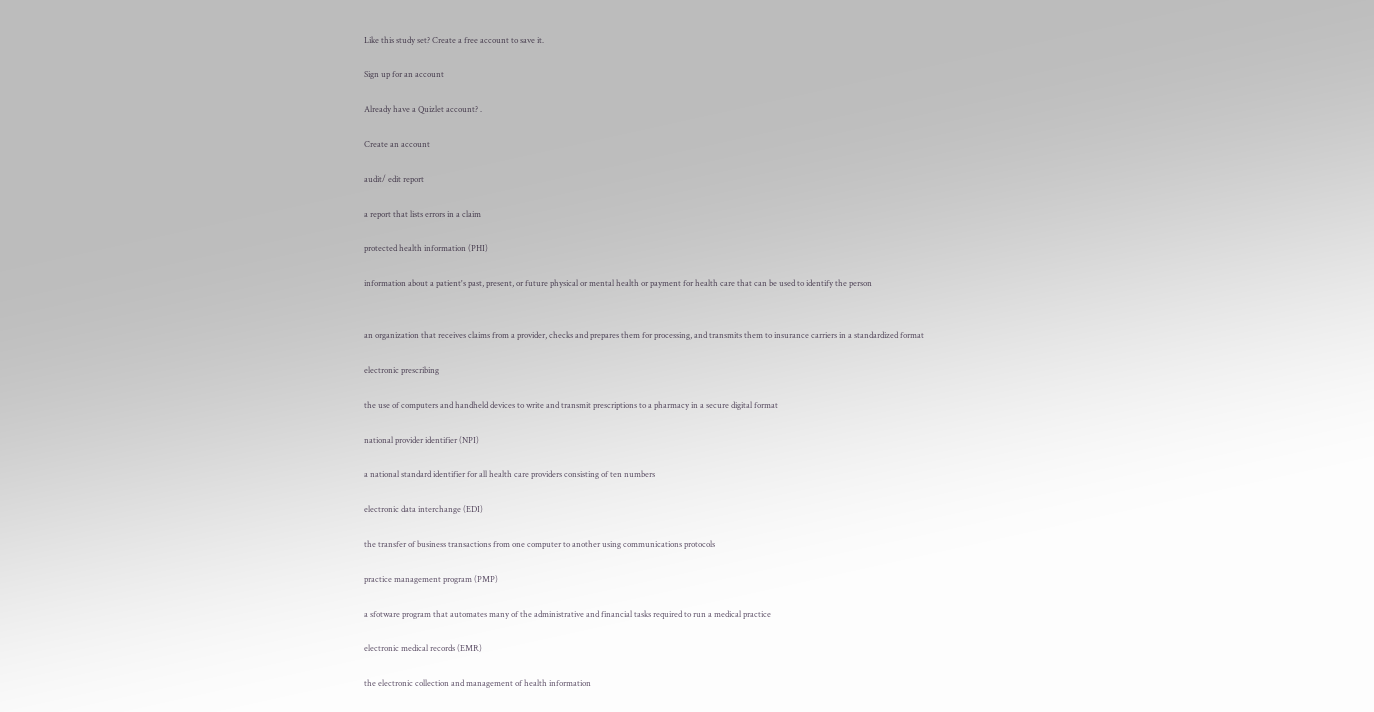Like this study set? Create a free account to save it.

Sign up for an account

Already have a Quizlet account? .

Create an account

audit/ edit report

a report that lists errors in a claim

protected health information (PHI)

information about a patient's past, present, or future physical or mental health or payment for health care that can be used to identify the person


an organization that receives claims from a provider, checks and prepares them for processing, and transmits them to insurance carriers in a standardized format

electronic prescribing

the use of computers and handheld devices to write and transmit prescriptions to a pharmacy in a secure digital format

national provider identifier (NPI)

a national standard identifier for all health care providers consisting of ten numbers

electronic data interchange (EDI)

the transfer of business transactions from one computer to another using communications protocols

practice management program (PMP)

a sfotware program that automates many of the administrative and financial tasks required to run a medical practice

electronic medical records (EMR)

the electronic collection and management of health information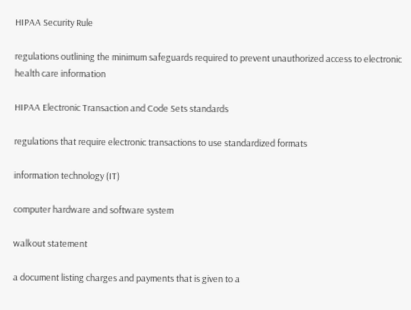HIPAA Security Rule

regulations outlining the minimum safeguards required to prevent unauthorized access to electronic health care information

HIPAA Electronic Transaction and Code Sets standards

regulations that require electronic transactions to use standardized formats

information technology (IT)

computer hardware and software system

walkout statement

a document listing charges and payments that is given to a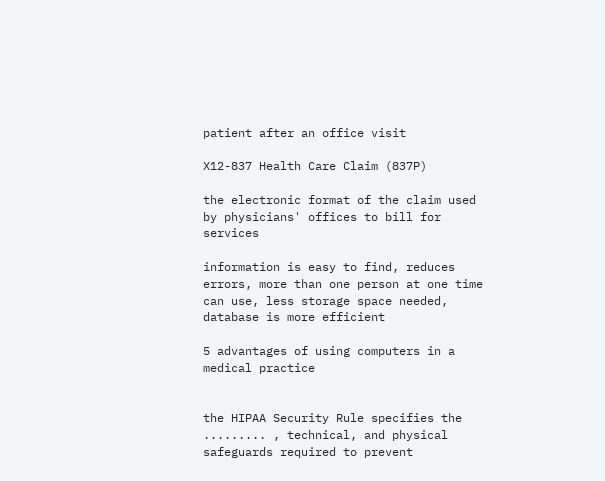patient after an office visit

X12-837 Health Care Claim (837P)

the electronic format of the claim used by physicians' offices to bill for services

information is easy to find, reduces errors, more than one person at one time can use, less storage space needed, database is more efficient

5 advantages of using computers in a medical practice


the HIPAA Security Rule specifies the ......... , technical, and physical safeguards required to prevent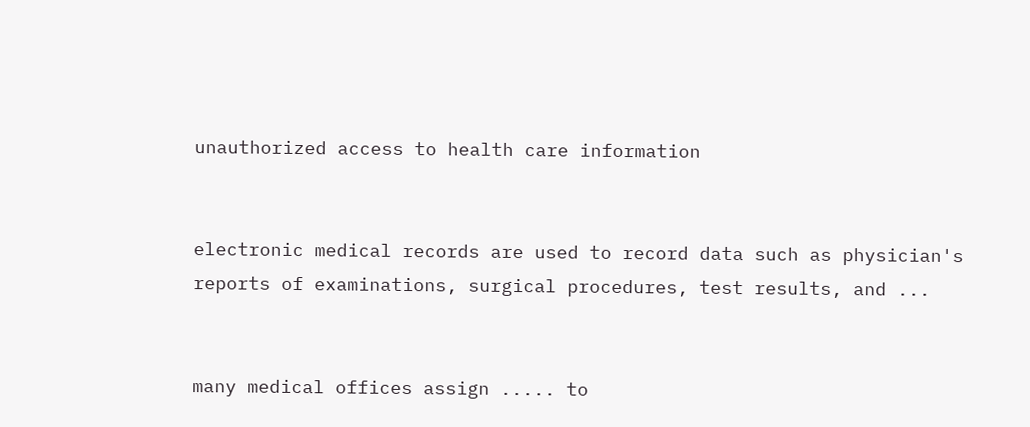unauthorized access to health care information


electronic medical records are used to record data such as physician's reports of examinations, surgical procedures, test results, and ...


many medical offices assign ..... to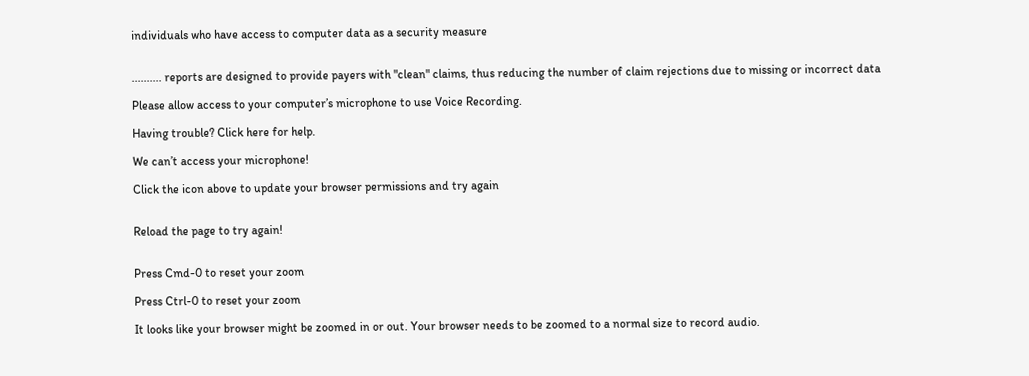individuals who have access to computer data as a security measure


.......... reports are designed to provide payers with "clean" claims, thus reducing the number of claim rejections due to missing or incorrect data

Please allow access to your computer’s microphone to use Voice Recording.

Having trouble? Click here for help.

We can’t access your microphone!

Click the icon above to update your browser permissions and try again


Reload the page to try again!


Press Cmd-0 to reset your zoom

Press Ctrl-0 to reset your zoom

It looks like your browser might be zoomed in or out. Your browser needs to be zoomed to a normal size to record audio.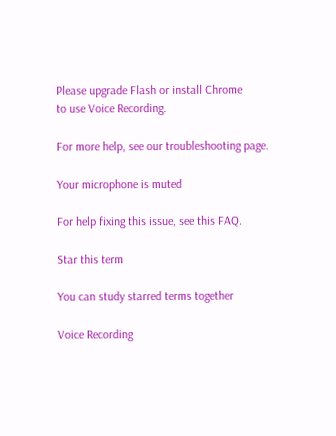Please upgrade Flash or install Chrome
to use Voice Recording.

For more help, see our troubleshooting page.

Your microphone is muted

For help fixing this issue, see this FAQ.

Star this term

You can study starred terms together

Voice Recording